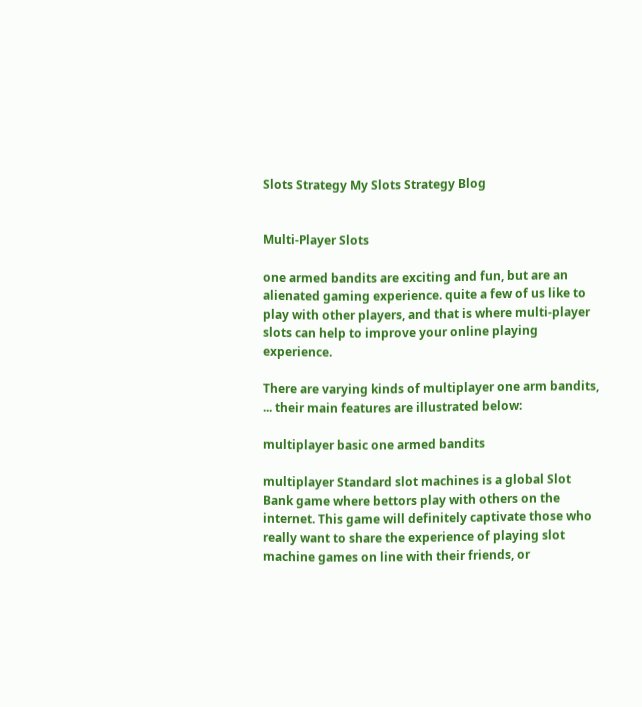Slots Strategy My Slots Strategy Blog


Multi-Player Slots

one armed bandits are exciting and fun, but are an alienated gaming experience. quite a few of us like to play with other players, and that is where multi-player slots can help to improve your online playing experience.

There are varying kinds of multiplayer one arm bandits, ... their main features are illustrated below:

multiplayer basic one armed bandits

multiplayer Standard slot machines is a global Slot Bank game where bettors play with others on the internet. This game will definitely captivate those who really want to share the experience of playing slot machine games on line with their friends, or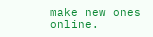make new ones online.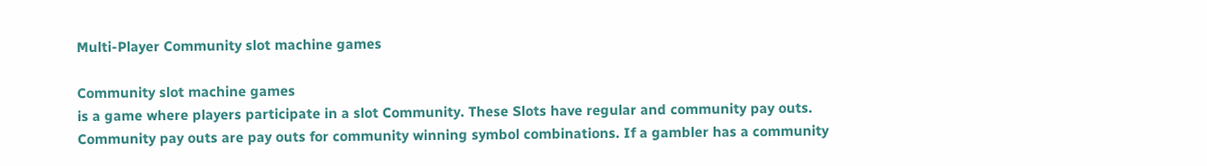Multi-Player Community slot machine games

Community slot machine games
is a game where players participate in a slot Community. These Slots have regular and community pay outs. Community pay outs are pay outs for community winning symbol combinations. If a gambler has a community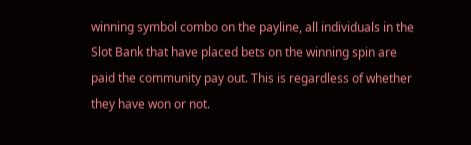winning symbol combo on the payline, all individuals in the Slot Bank that have placed bets on the winning spin are paid the community pay out. This is regardless of whether they have won or not.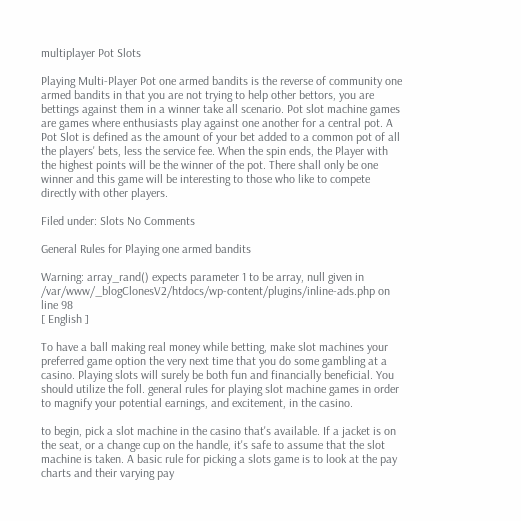multiplayer Pot Slots

Playing Multi-Player Pot one armed bandits is the reverse of community one armed bandits in that you are not trying to help other bettors, you are bettings against them in a winner take all scenario. Pot slot machine games are games where enthusiasts play against one another for a central pot. A Pot Slot is defined as the amount of your bet added to a common pot of all the players' bets, less the service fee. When the spin ends, the Player with the highest points will be the winner of the pot. There shall only be one winner and this game will be interesting to those who like to compete directly with other players.

Filed under: Slots No Comments

General Rules for Playing one armed bandits

Warning: array_rand() expects parameter 1 to be array, null given in /var/www/_blogClonesV2/htdocs/wp-content/plugins/inline-ads.php on line 98
[ English ]

To have a ball making real money while betting, make slot machines your preferred game option the very next time that you do some gambling at a casino. Playing slots will surely be both fun and financially beneficial. You should utilize the foll. general rules for playing slot machine games in order to magnify your potential earnings, and excitement, in the casino.

to begin, pick a slot machine in the casino that's available. If a jacket is on the seat, or a change cup on the handle, it's safe to assume that the slot machine is taken. A basic rule for picking a slots game is to look at the pay charts and their varying pay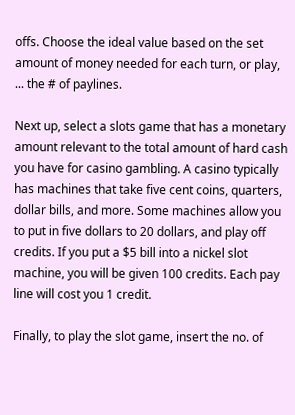offs. Choose the ideal value based on the set amount of money needed for each turn, or play, ... the # of paylines.

Next up, select a slots game that has a monetary amount relevant to the total amount of hard cash you have for casino gambling. A casino typically has machines that take five cent coins, quarters, dollar bills, and more. Some machines allow you to put in five dollars to 20 dollars, and play off credits. If you put a $5 bill into a nickel slot machine, you will be given 100 credits. Each pay line will cost you 1 credit.

Finally, to play the slot game, insert the no. of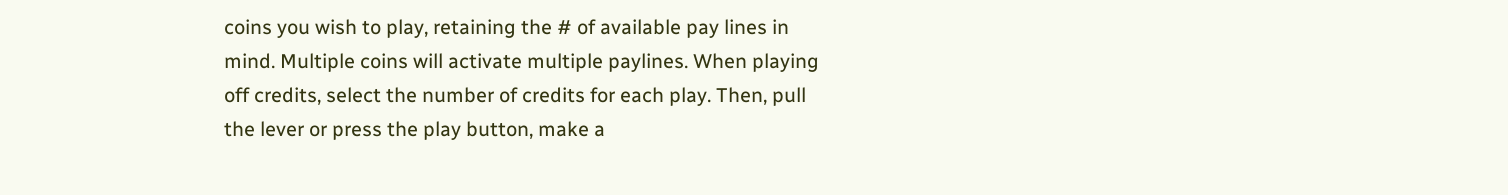coins you wish to play, retaining the # of available pay lines in mind. Multiple coins will activate multiple paylines. When playing off credits, select the number of credits for each play. Then, pull the lever or press the play button, make a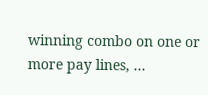winning combo on one or more pay lines, ...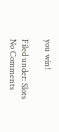you win!

Filed under: Slots No Comments